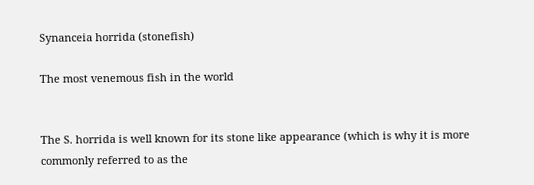Synanceia horrida (stonefish)

The most venemous fish in the world


The S. horrida is well known for its stone like appearance (which is why it is more commonly referred to as the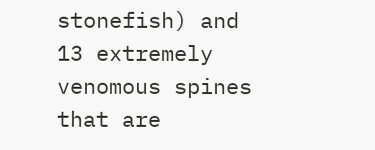stonefish) and 13 extremely venomous spines that are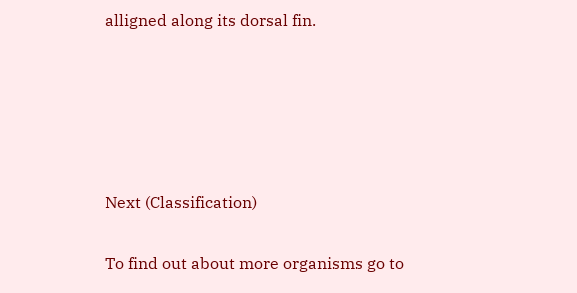alligned along its dorsal fin.





Next (Classification)

To find out about more organisms go to